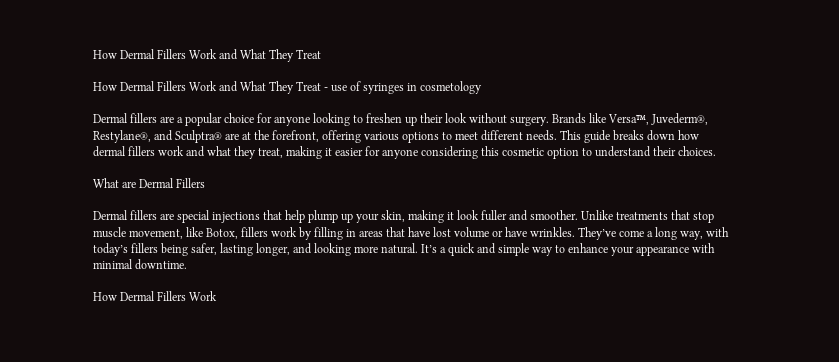How Dermal Fillers Work and What They Treat

How Dermal Fillers Work and What They Treat - use of syringes in cosmetology

Dermal fillers are a popular choice for anyone looking to freshen up their look without surgery. Brands like Versa™, Juvederm®, Restylane®, and Sculptra® are at the forefront, offering various options to meet different needs. This guide breaks down how dermal fillers work and what they treat, making it easier for anyone considering this cosmetic option to understand their choices.

What are Dermal Fillers

Dermal fillers are special injections that help plump up your skin, making it look fuller and smoother. Unlike treatments that stop muscle movement, like Botox, fillers work by filling in areas that have lost volume or have wrinkles. They’ve come a long way, with today’s fillers being safer, lasting longer, and looking more natural. It’s a quick and simple way to enhance your appearance with minimal downtime.

How Dermal Fillers Work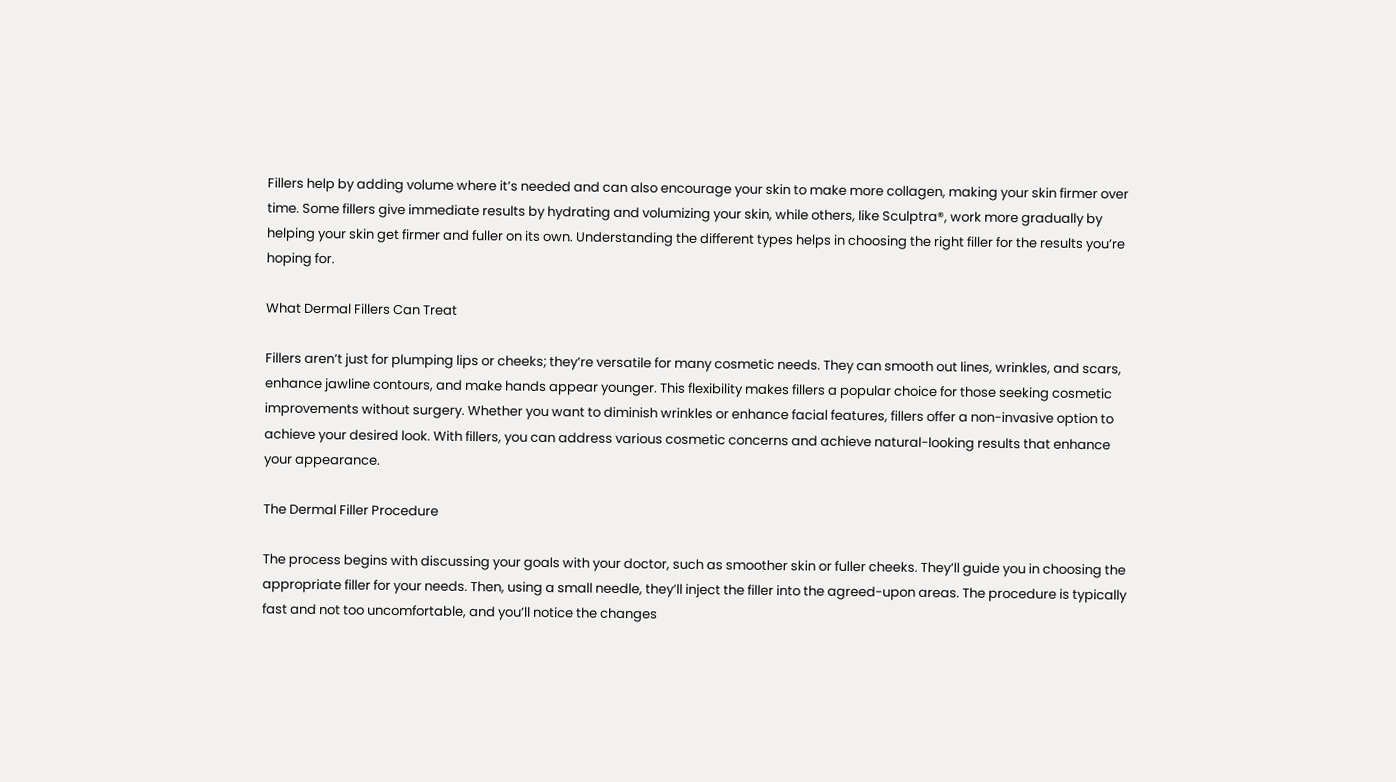Fillers help by adding volume where it’s needed and can also encourage your skin to make more collagen, making your skin firmer over time. Some fillers give immediate results by hydrating and volumizing your skin, while others, like Sculptra®, work more gradually by helping your skin get firmer and fuller on its own. Understanding the different types helps in choosing the right filler for the results you’re hoping for.

What Dermal Fillers Can Treat

Fillers aren’t just for plumping lips or cheeks; they’re versatile for many cosmetic needs. They can smooth out lines, wrinkles, and scars, enhance jawline contours, and make hands appear younger. This flexibility makes fillers a popular choice for those seeking cosmetic improvements without surgery. Whether you want to diminish wrinkles or enhance facial features, fillers offer a non-invasive option to achieve your desired look. With fillers, you can address various cosmetic concerns and achieve natural-looking results that enhance your appearance.

The Dermal Filler Procedure

The process begins with discussing your goals with your doctor, such as smoother skin or fuller cheeks. They’ll guide you in choosing the appropriate filler for your needs. Then, using a small needle, they’ll inject the filler into the agreed-upon areas. The procedure is typically fast and not too uncomfortable, and you’ll notice the changes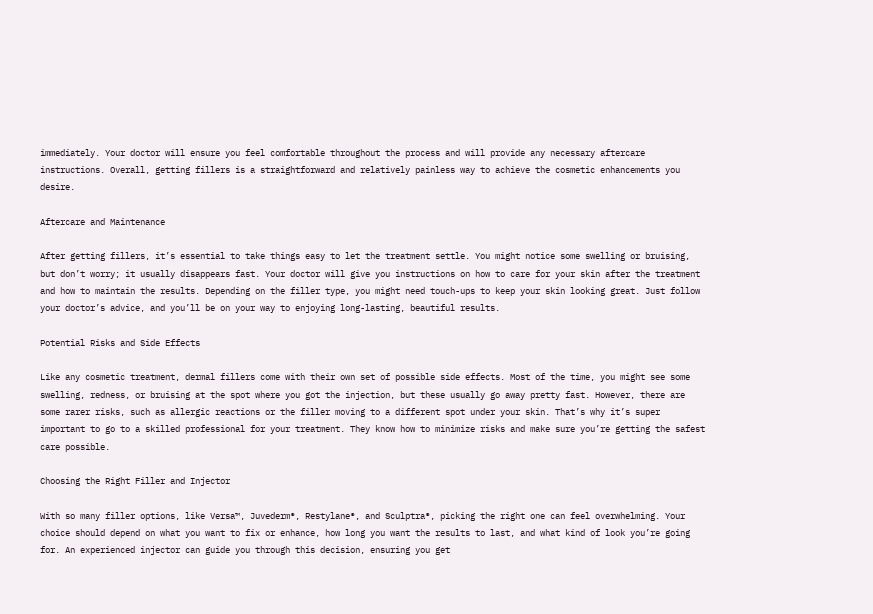immediately. Your doctor will ensure you feel comfortable throughout the process and will provide any necessary aftercare instructions. Overall, getting fillers is a straightforward and relatively painless way to achieve the cosmetic enhancements you desire.

Aftercare and Maintenance

After getting fillers, it’s essential to take things easy to let the treatment settle. You might notice some swelling or bruising, but don’t worry; it usually disappears fast. Your doctor will give you instructions on how to care for your skin after the treatment and how to maintain the results. Depending on the filler type, you might need touch-ups to keep your skin looking great. Just follow your doctor’s advice, and you’ll be on your way to enjoying long-lasting, beautiful results.

Potential Risks and Side Effects

Like any cosmetic treatment, dermal fillers come with their own set of possible side effects. Most of the time, you might see some swelling, redness, or bruising at the spot where you got the injection, but these usually go away pretty fast. However, there are some rarer risks, such as allergic reactions or the filler moving to a different spot under your skin. That’s why it’s super important to go to a skilled professional for your treatment. They know how to minimize risks and make sure you’re getting the safest care possible.

Choosing the Right Filler and Injector

With so many filler options, like Versa™, Juvederm®, Restylane®, and Sculptra®, picking the right one can feel overwhelming. Your choice should depend on what you want to fix or enhance, how long you want the results to last, and what kind of look you’re going for. An experienced injector can guide you through this decision, ensuring you get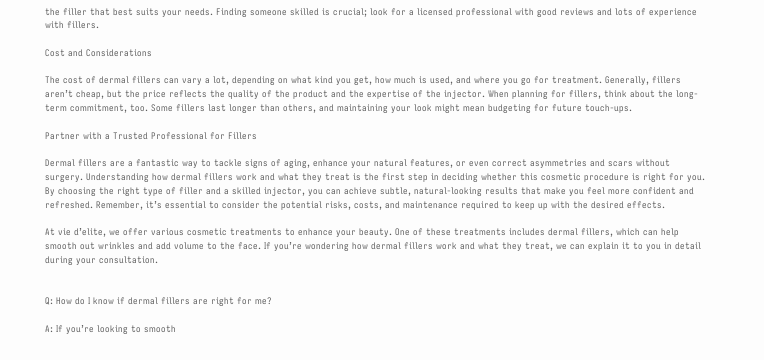the filler that best suits your needs. Finding someone skilled is crucial; look for a licensed professional with good reviews and lots of experience with fillers.

Cost and Considerations

The cost of dermal fillers can vary a lot, depending on what kind you get, how much is used, and where you go for treatment. Generally, fillers aren’t cheap, but the price reflects the quality of the product and the expertise of the injector. When planning for fillers, think about the long-term commitment, too. Some fillers last longer than others, and maintaining your look might mean budgeting for future touch-ups.

Partner with a Trusted Professional for Fillers

Dermal fillers are a fantastic way to tackle signs of aging, enhance your natural features, or even correct asymmetries and scars without surgery. Understanding how dermal fillers work and what they treat is the first step in deciding whether this cosmetic procedure is right for you. By choosing the right type of filler and a skilled injector, you can achieve subtle, natural-looking results that make you feel more confident and refreshed. Remember, it’s essential to consider the potential risks, costs, and maintenance required to keep up with the desired effects.

At vie d’elite, we offer various cosmetic treatments to enhance your beauty. One of these treatments includes dermal fillers, which can help smooth out wrinkles and add volume to the face. If you’re wondering how dermal fillers work and what they treat, we can explain it to you in detail during your consultation.


Q: How do I know if dermal fillers are right for me?

A: If you’re looking to smooth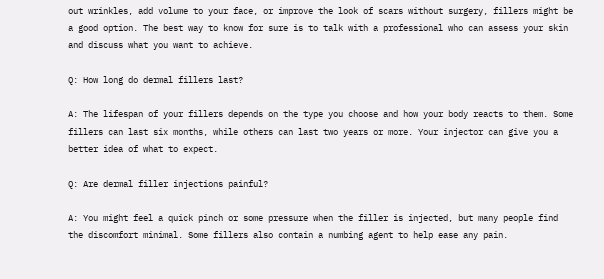out wrinkles, add volume to your face, or improve the look of scars without surgery, fillers might be a good option. The best way to know for sure is to talk with a professional who can assess your skin and discuss what you want to achieve.

Q: How long do dermal fillers last?

A: The lifespan of your fillers depends on the type you choose and how your body reacts to them. Some fillers can last six months, while others can last two years or more. Your injector can give you a better idea of what to expect.

Q: Are dermal filler injections painful?

A: You might feel a quick pinch or some pressure when the filler is injected, but many people find the discomfort minimal. Some fillers also contain a numbing agent to help ease any pain.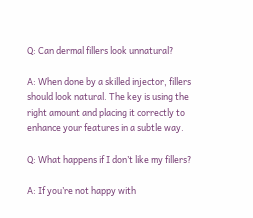Q: Can dermal fillers look unnatural?

A: When done by a skilled injector, fillers should look natural. The key is using the right amount and placing it correctly to enhance your features in a subtle way.

Q: What happens if I don’t like my fillers?

A: If you’re not happy with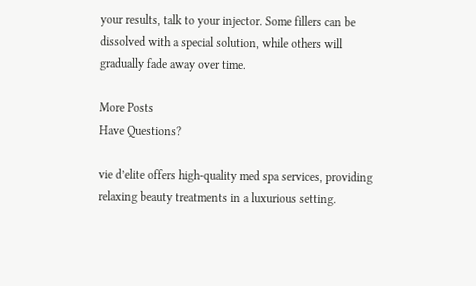your results, talk to your injector. Some fillers can be dissolved with a special solution, while others will gradually fade away over time.

More Posts
Have Questions?

vie d’elite offers high-quality med spa services, providing relaxing beauty treatments in a luxurious setting.